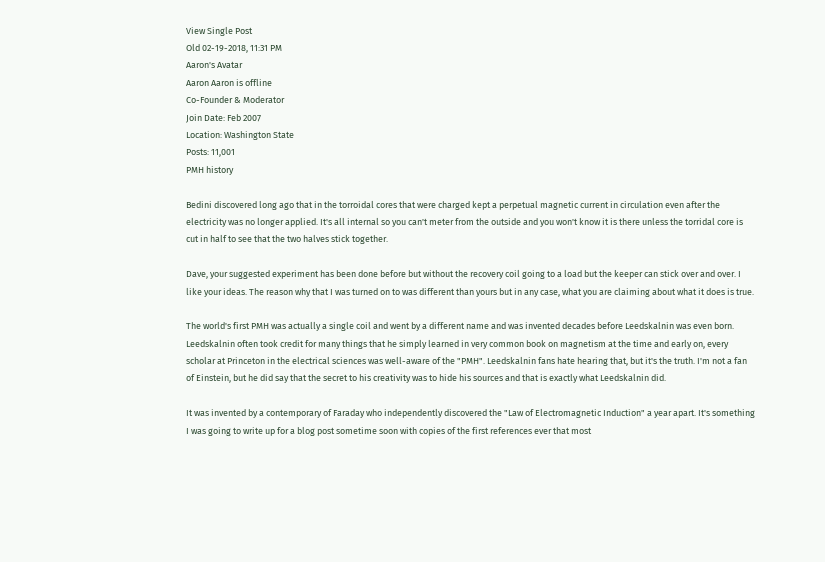View Single Post
Old 02-19-2018, 11:31 PM
Aaron's Avatar
Aaron Aaron is offline
Co-Founder & Moderator
Join Date: Feb 2007
Location: Washington State
Posts: 11,001
PMH history

Bedini discovered long ago that in the torroidal cores that were charged kept a perpetual magnetic current in circulation even after the electricity was no longer applied. It's all internal so you can't meter from the outside and you won't know it is there unless the torridal core is cut in half to see that the two halves stick together.

Dave, your suggested experiment has been done before but without the recovery coil going to a load but the keeper can stick over and over. I like your ideas. The reason why that I was turned on to was different than yours but in any case, what you are claiming about what it does is true.

The world's first PMH was actually a single coil and went by a different name and was invented decades before Leedskalnin was even born. Leedskalnin often took credit for many things that he simply learned in very common book on magnetism at the time and early on, every scholar at Princeton in the electrical sciences was well-aware of the "PMH". Leedskalnin fans hate hearing that, but it's the truth. I'm not a fan of Einstein, but he did say that the secret to his creativity was to hide his sources and that is exactly what Leedskalnin did.

It was invented by a contemporary of Faraday who independently discovered the "Law of Electromagnetic Induction" a year apart. It's something I was going to write up for a blog post sometime soon with copies of the first references ever that most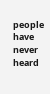people have never heard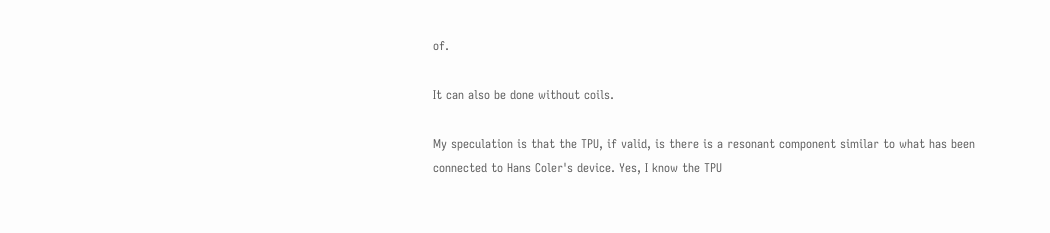of.

It can also be done without coils.

My speculation is that the TPU, if valid, is there is a resonant component similar to what has been connected to Hans Coler's device. Yes, I know the TPU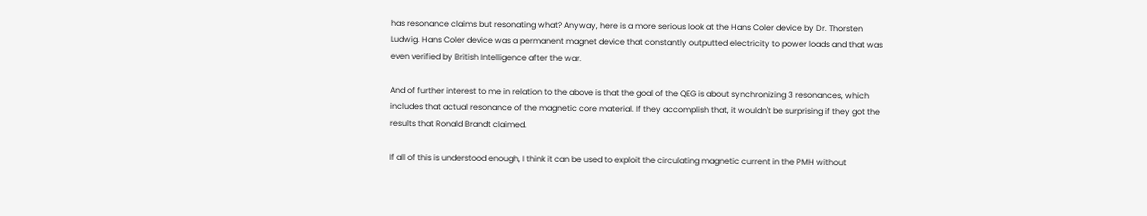has resonance claims but resonating what? Anyway, here is a more serious look at the Hans Coler device by Dr. Thorsten Ludwig. Hans Coler device was a permanent magnet device that constantly outputted electricity to power loads and that was even verified by British Intelligence after the war.

And of further interest to me in relation to the above is that the goal of the QEG is about synchronizing 3 resonances, which includes that actual resonance of the magnetic core material. If they accomplish that, it wouldn't be surprising if they got the results that Ronald Brandt claimed.

If all of this is understood enough, I think it can be used to exploit the circulating magnetic current in the PMH without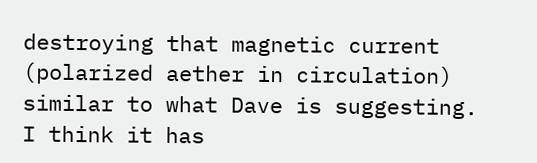destroying that magnetic current (polarized aether in circulation) similar to what Dave is suggesting. I think it has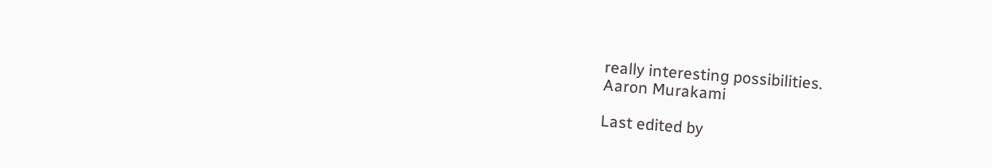really interesting possibilities.
Aaron Murakami

Last edited by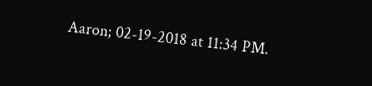Aaron; 02-19-2018 at 11:34 PM.